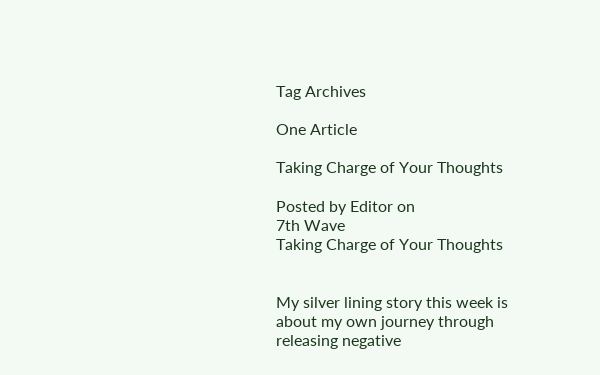Tag Archives

One Article

Taking Charge of Your Thoughts

Posted by Editor on
7th Wave
Taking Charge of Your Thoughts


My silver lining story this week is about my own journey through releasing negative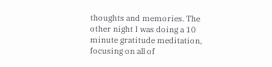thoughts and memories. The other night I was doing a 10 minute gratitude meditation, focusing on all of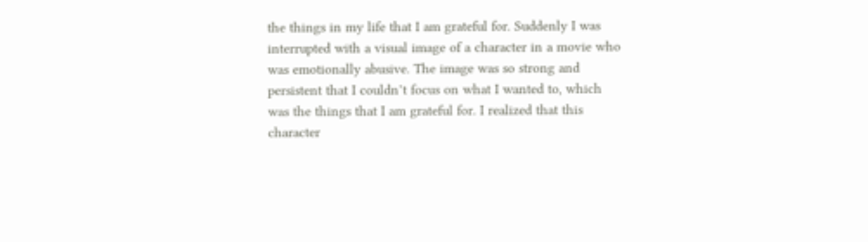the things in my life that I am grateful for. Suddenly I was interrupted with a visual image of a character in a movie who was emotionally abusive. The image was so strong and persistent that I couldn’t focus on what I wanted to, which was the things that I am grateful for. I realized that this character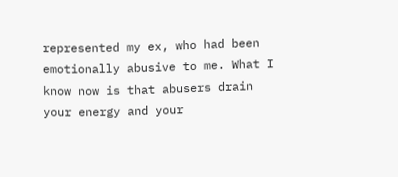represented my ex, who had been emotionally abusive to me. What I know now is that abusers drain your energy and your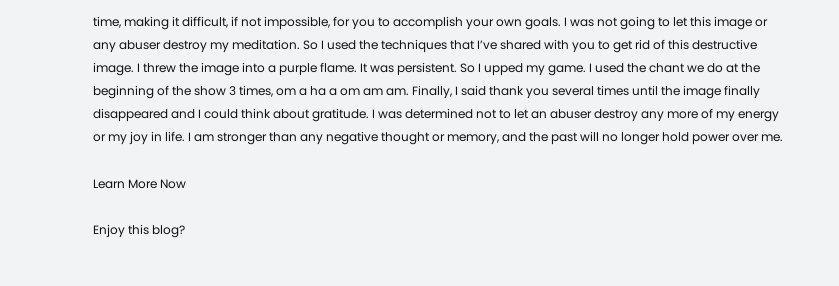time, making it difficult, if not impossible, for you to accomplish your own goals. I was not going to let this image or any abuser destroy my meditation. So I used the techniques that I’ve shared with you to get rid of this destructive image. I threw the image into a purple flame. It was persistent. So I upped my game. I used the chant we do at the beginning of the show 3 times, om a ha a om am am. Finally, I said thank you several times until the image finally disappeared and I could think about gratitude. I was determined not to let an abuser destroy any more of my energy or my joy in life. I am stronger than any negative thought or memory, and the past will no longer hold power over me.

Learn More Now

Enjoy this blog?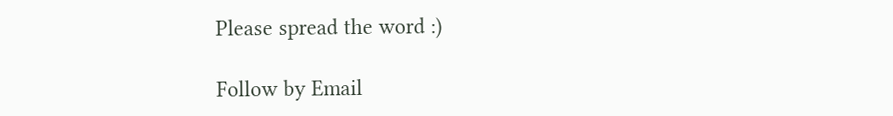Please spread the word :)

Follow by Email